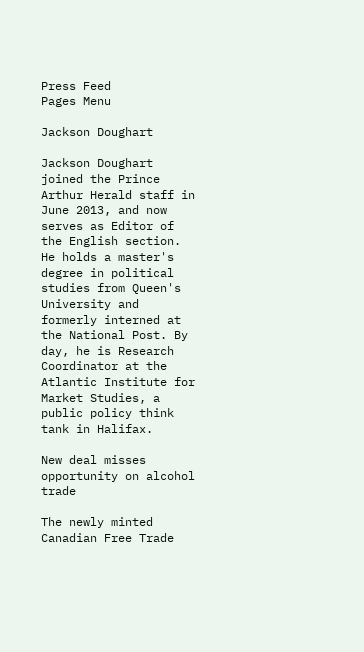Press Feed
Pages Menu

Jackson Doughart

Jackson Doughart joined the Prince Arthur Herald staff in June 2013, and now serves as Editor of the English section. He holds a master's degree in political studies from Queen's University and formerly interned at the National Post. By day, he is Research Coordinator at the Atlantic Institute for Market Studies, a public policy think tank in Halifax.

New deal misses opportunity on alcohol trade

The newly minted Canadian Free Trade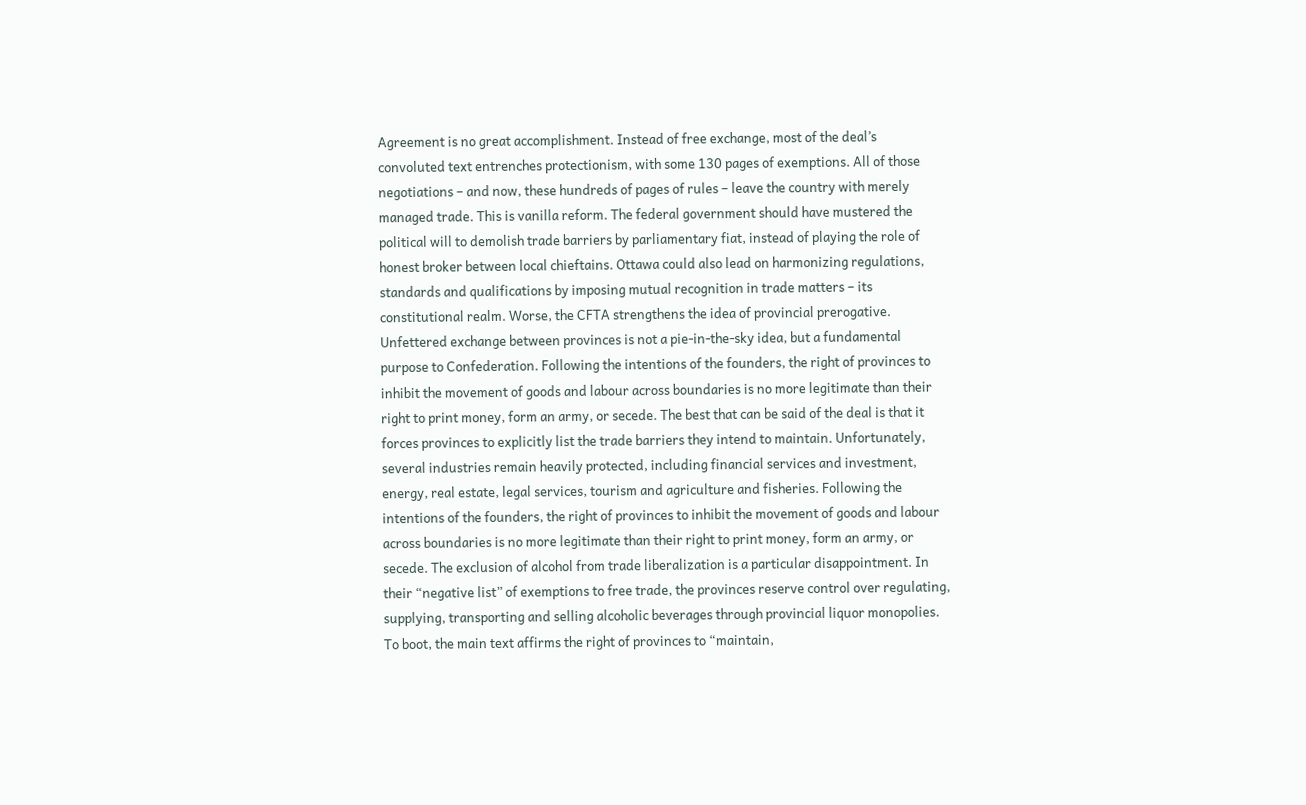Agreement is no great accomplishment. Instead of free exchange, most of the deal’s convoluted text entrenches protectionism, with some 130 pages of exemptions. All of those negotiations – and now, these hundreds of pages of rules – leave the country with merely managed trade. This is vanilla reform. The federal government should have mustered the political will to demolish trade barriers by parliamentary fiat, instead of playing the role of honest broker between local chieftains. Ottawa could also lead on harmonizing regulations, standards and qualifications by imposing mutual recognition in trade matters – its constitutional realm. Worse, the CFTA strengthens the idea of provincial prerogative. Unfettered exchange between provinces is not a pie-in-the-sky idea, but a fundamental purpose to Confederation. Following the intentions of the founders, the right of provinces to inhibit the movement of goods and labour across boundaries is no more legitimate than their right to print money, form an army, or secede. The best that can be said of the deal is that it forces provinces to explicitly list the trade barriers they intend to maintain. Unfortunately, several industries remain heavily protected, including financial services and investment, energy, real estate, legal services, tourism and agriculture and fisheries. Following the intentions of the founders, the right of provinces to inhibit the movement of goods and labour across boundaries is no more legitimate than their right to print money, form an army, or secede. The exclusion of alcohol from trade liberalization is a particular disappointment. In their “negative list” of exemptions to free trade, the provinces reserve control over regulating, supplying, transporting and selling alcoholic beverages through provincial liquor monopolies. To boot, the main text affirms the right of provinces to “maintain,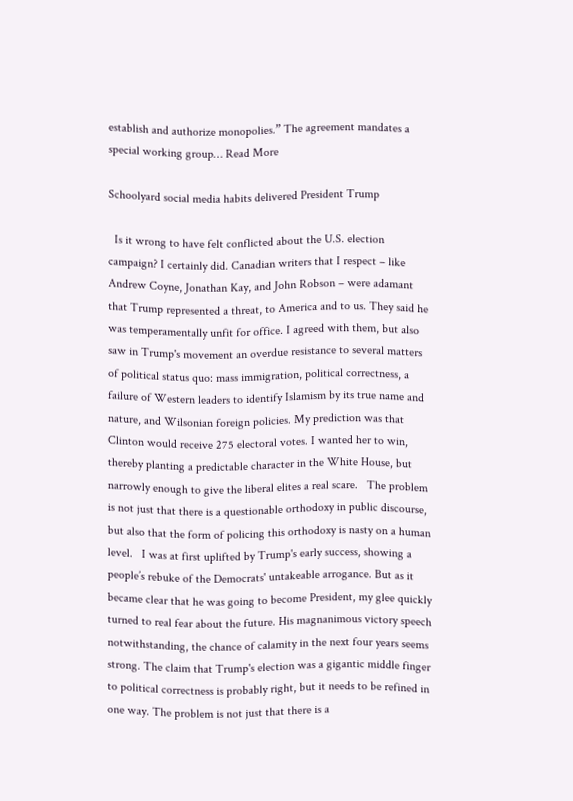establish and authorize monopolies.” The agreement mandates a special working group… Read More

Schoolyard social media habits delivered President Trump

  Is it wrong to have felt conflicted about the U.S. election campaign? I certainly did. Canadian writers that I respect – like Andrew Coyne, Jonathan Kay, and John Robson – were adamant that Trump represented a threat, to America and to us. They said he was temperamentally unfit for office. I agreed with them, but also saw in Trump's movement an overdue resistance to several matters of political status quo: mass immigration, political correctness, a failure of Western leaders to identify Islamism by its true name and nature, and Wilsonian foreign policies. My prediction was that Clinton would receive 275 electoral votes. I wanted her to win, thereby planting a predictable character in the White House, but narrowly enough to give the liberal elites a real scare.   The problem is not just that there is a questionable orthodoxy in public discourse, but also that the form of policing this orthodoxy is nasty on a human level.   I was at first uplifted by Trump's early success, showing a people’s rebuke of the Democrats' untakeable arrogance. But as it became clear that he was going to become President, my glee quickly turned to real fear about the future. His magnanimous victory speech notwithstanding, the chance of calamity in the next four years seems strong. The claim that Trump's election was a gigantic middle finger to political correctness is probably right, but it needs to be refined in one way. The problem is not just that there is a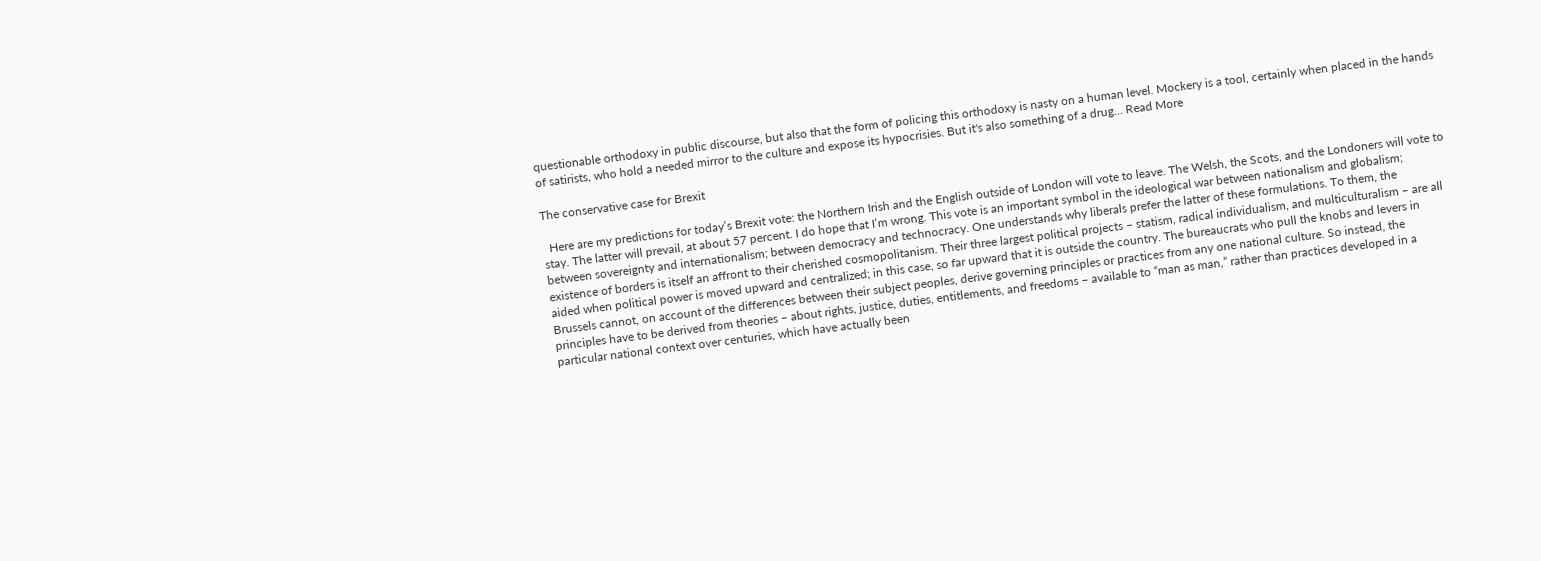questionable orthodoxy in public discourse, but also that the form of policing this orthodoxy is nasty on a human level. Mockery is a tool, certainly when placed in the hands of satirists, who hold a needed mirror to the culture and expose its hypocrisies. But it's also something of a drug… Read More

The conservative case for Brexit

  Here are my predictions for today’s Brexit vote: the Northern Irish and the English outside of London will vote to leave. The Welsh, the Scots, and the Londoners will vote to stay. The latter will prevail, at about 57 percent. I do hope that I’m wrong. This vote is an important symbol in the ideological war between nationalism and globalism; between sovereignty and internationalism; between democracy and technocracy. One understands why liberals prefer the latter of these formulations. To them, the existence of borders is itself an affront to their cherished cosmopolitanism. Their three largest political projects – statism, radical individualism, and multiculturalism – are all aided when political power is moved upward and centralized; in this case, so far upward that it is outside the country. The bureaucrats who pull the knobs and levers in Brussels cannot, on account of the differences between their subject peoples, derive governing principles or practices from any one national culture. So instead, the principles have to be derived from theories – about rights, justice, duties, entitlements, and freedoms – available to “man as man,” rather than practices developed in a particular national context over centuries, which have actually been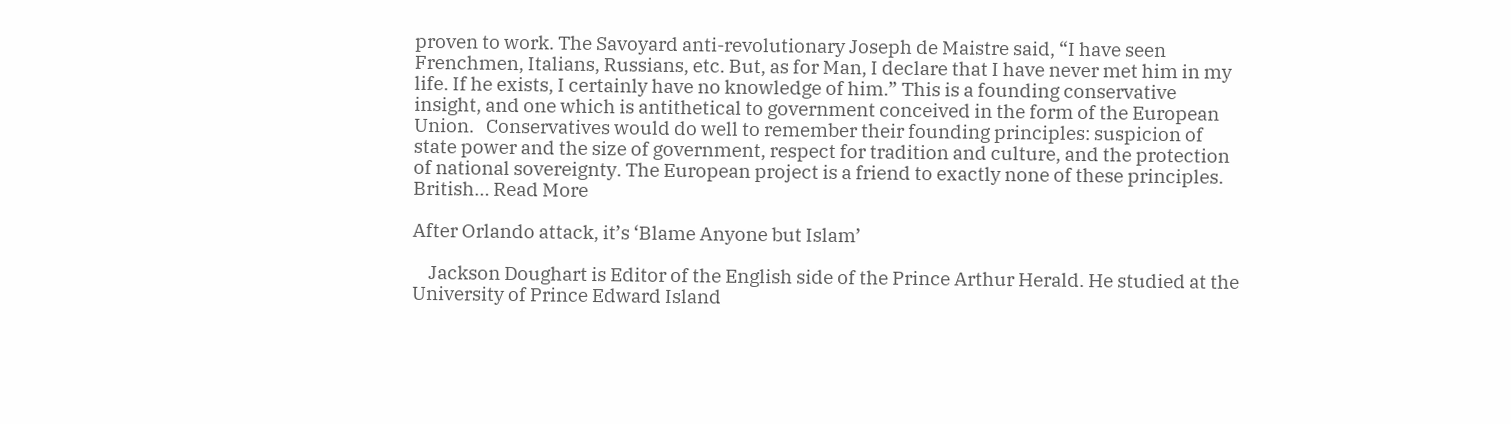proven to work. The Savoyard anti-revolutionary Joseph de Maistre said, “I have seen Frenchmen, Italians, Russians, etc. But, as for Man, I declare that I have never met him in my life. If he exists, I certainly have no knowledge of him.” This is a founding conservative insight, and one which is antithetical to government conceived in the form of the European Union.   Conservatives would do well to remember their founding principles: suspicion of state power and the size of government, respect for tradition and culture, and the protection of national sovereignty. The European project is a friend to exactly none of these principles.   British… Read More

After Orlando attack, it’s ‘Blame Anyone but Islam’

    Jackson Doughart is Editor of the English side of the Prince Arthur Herald. He studied at the University of Prince Edward Island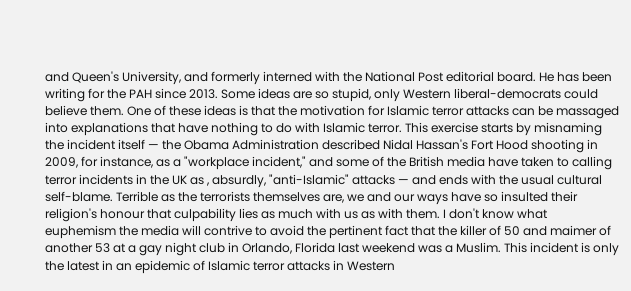and Queen's University, and formerly interned with the National Post editorial board. He has been writing for the PAH since 2013. Some ideas are so stupid, only Western liberal-democrats could believe them. One of these ideas is that the motivation for Islamic terror attacks can be massaged into explanations that have nothing to do with Islamic terror. This exercise starts by misnaming the incident itself — the Obama Administration described Nidal Hassan's Fort Hood shooting in 2009, for instance, as a "workplace incident," and some of the British media have taken to calling terror incidents in the UK as , absurdly, "anti-Islamic" attacks — and ends with the usual cultural self-blame. Terrible as the terrorists themselves are, we and our ways have so insulted their religion's honour that culpability lies as much with us as with them. I don't know what euphemism the media will contrive to avoid the pertinent fact that the killer of 50 and maimer of another 53 at a gay night club in Orlando, Florida last weekend was a Muslim. This incident is only the latest in an epidemic of Islamic terror attacks in Western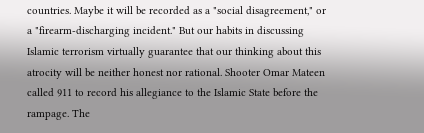countries. Maybe it will be recorded as a "social disagreement," or a "firearm-discharging incident." But our habits in discussing Islamic terrorism virtually guarantee that our thinking about this atrocity will be neither honest nor rational. Shooter Omar Mateen called 911 to record his allegiance to the Islamic State before the rampage. The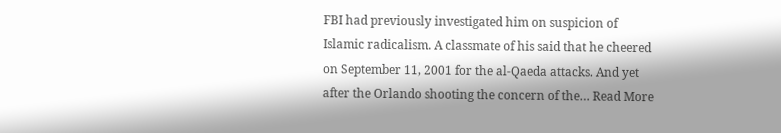FBI had previously investigated him on suspicion of Islamic radicalism. A classmate of his said that he cheered on September 11, 2001 for the al-Qaeda attacks. And yet after the Orlando shooting the concern of the… Read More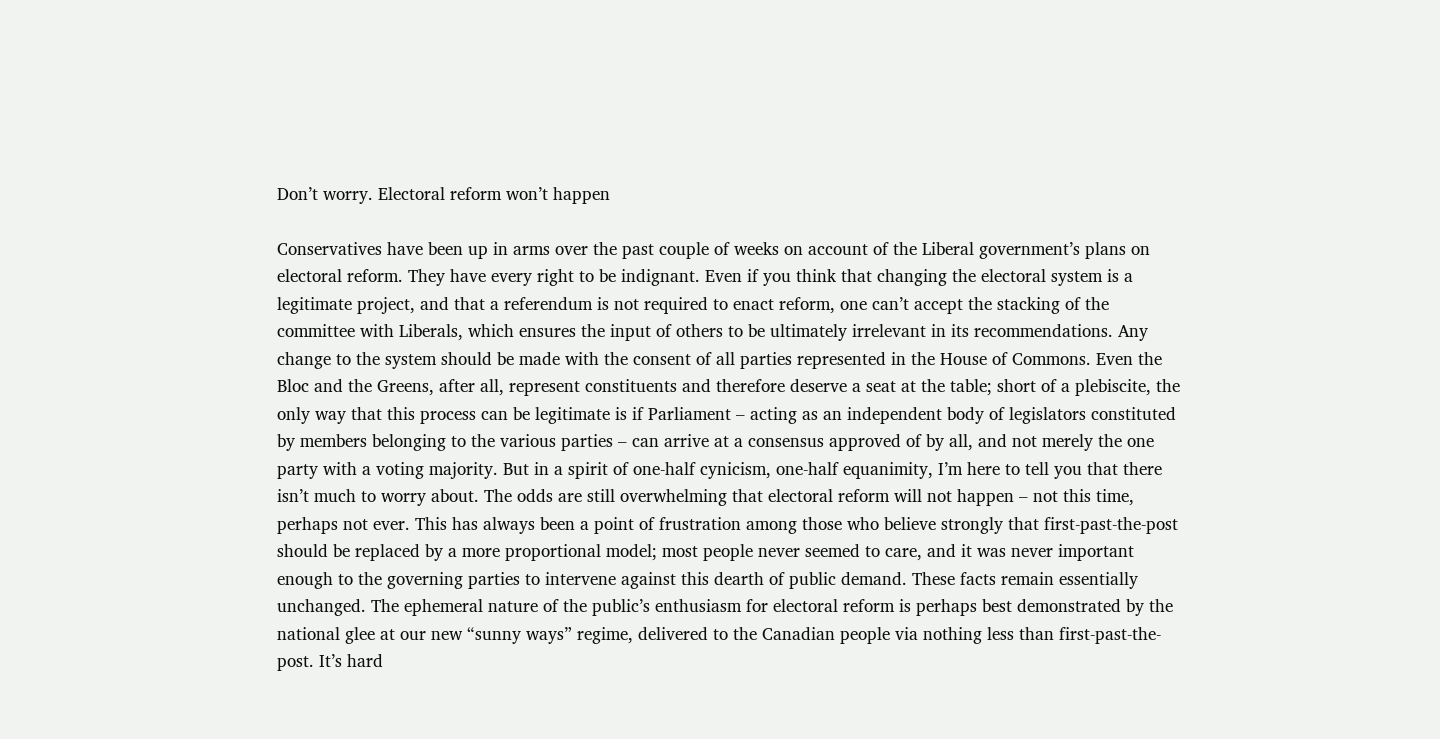Don’t worry. Electoral reform won’t happen

Conservatives have been up in arms over the past couple of weeks on account of the Liberal government’s plans on electoral reform. They have every right to be indignant. Even if you think that changing the electoral system is a legitimate project, and that a referendum is not required to enact reform, one can’t accept the stacking of the committee with Liberals, which ensures the input of others to be ultimately irrelevant in its recommendations. Any change to the system should be made with the consent of all parties represented in the House of Commons. Even the Bloc and the Greens, after all, represent constituents and therefore deserve a seat at the table; short of a plebiscite, the only way that this process can be legitimate is if Parliament – acting as an independent body of legislators constituted by members belonging to the various parties – can arrive at a consensus approved of by all, and not merely the one party with a voting majority. But in a spirit of one-half cynicism, one-half equanimity, I’m here to tell you that there isn’t much to worry about. The odds are still overwhelming that electoral reform will not happen – not this time, perhaps not ever. This has always been a point of frustration among those who believe strongly that first-past-the-post should be replaced by a more proportional model; most people never seemed to care, and it was never important enough to the governing parties to intervene against this dearth of public demand. These facts remain essentially unchanged. The ephemeral nature of the public’s enthusiasm for electoral reform is perhaps best demonstrated by the national glee at our new “sunny ways” regime, delivered to the Canadian people via nothing less than first-past-the-post. It’s hard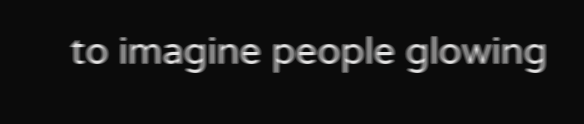to imagine people glowing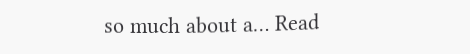so much about a… Read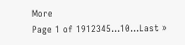More
Page 1 of 1912345...10...Last »